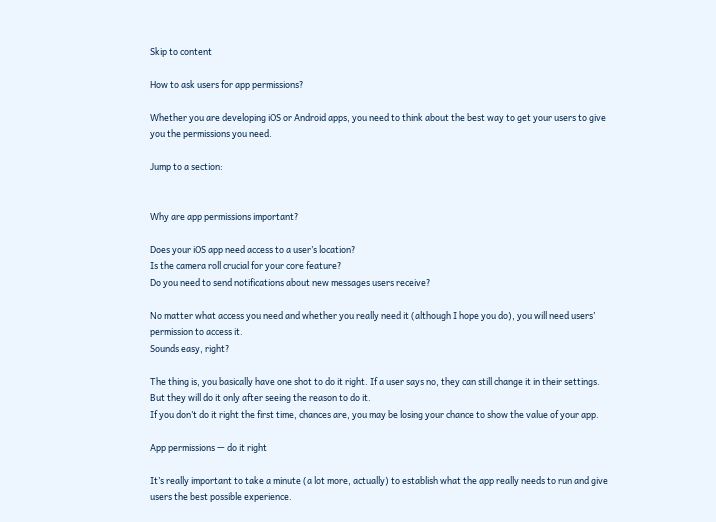Skip to content

How to ask users for app permissions?

Whether you are developing iOS or Android apps, you need to think about the best way to get your users to give you the permissions you need.

Jump to a section:


Why are app permissions important?

Does your iOS app need access to a user’s location?
Is the camera roll crucial for your core feature?
Do you need to send notifications about new messages users receive?

No matter what access you need and whether you really need it (although I hope you do), you will need users’ permission to access it.
Sounds easy, right?

The thing is, you basically have one shot to do it right. If a user says no, they can still change it in their settings. But they will do it only after seeing the reason to do it.
If you don’t do it right the first time, chances are, you may be losing your chance to show the value of your app.

App permissions — do it right

It’s really important to take a minute (a lot more, actually) to establish what the app really needs to run and give users the best possible experience.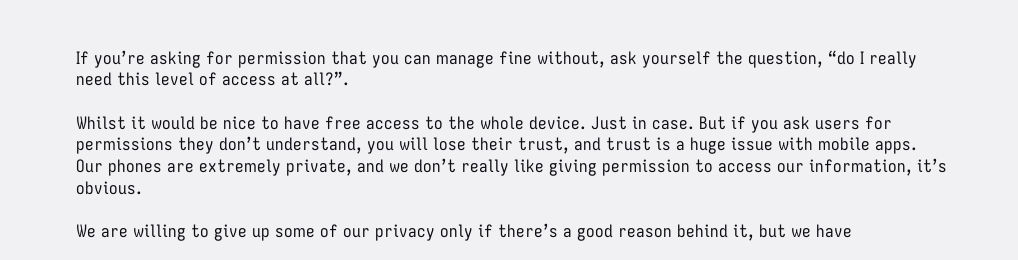If you’re asking for permission that you can manage fine without, ask yourself the question, “do I really need this level of access at all?”.

Whilst it would be nice to have free access to the whole device. Just in case. But if you ask users for permissions they don’t understand, you will lose their trust, and trust is a huge issue with mobile apps. Our phones are extremely private, and we don’t really like giving permission to access our information, it’s obvious.

We are willing to give up some of our privacy only if there’s a good reason behind it, but we have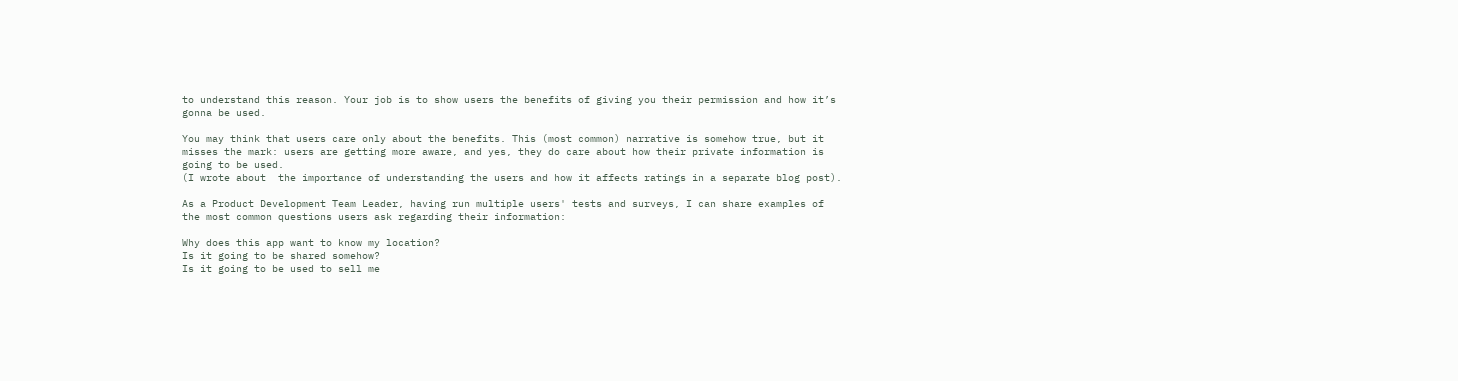to understand this reason. Your job is to show users the benefits of giving you their permission and how it’s gonna be used.

You may think that users care only about the benefits. This (most common) narrative is somehow true, but it misses the mark: users are getting more aware, and yes, they do care about how their private information is going to be used.
(I wrote about  the importance of understanding the users and how it affects ratings in a separate blog post).

As a Product Development Team Leader, having run multiple users' tests and surveys, I can share examples of the most common questions users ask regarding their information:

Why does this app want to know my location?
Is it going to be shared somehow?
Is it going to be used to sell me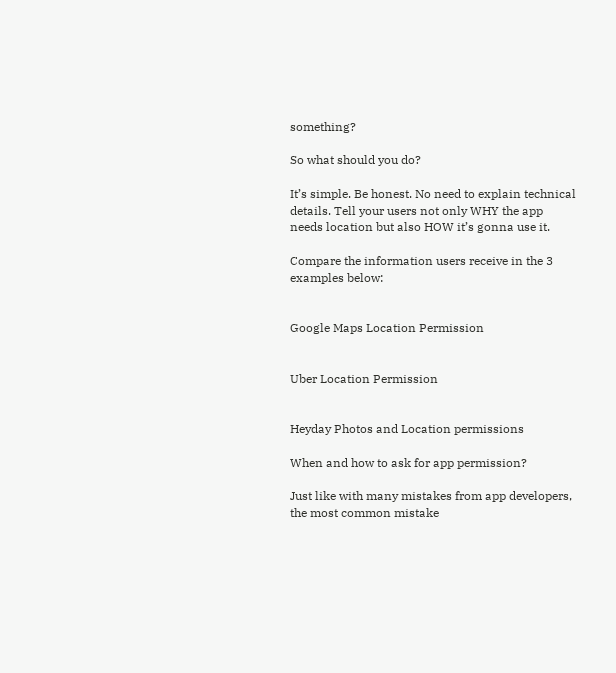something?

So what should you do?

It’s simple. Be honest. No need to explain technical details. Tell your users not only WHY the app needs location but also HOW it’s gonna use it.

Compare the information users receive in the 3 examples below:


Google Maps Location Permission


Uber Location Permission


Heyday Photos and Location permissions

When and how to ask for app permission?

Just like with many mistakes from app developers, the most common mistake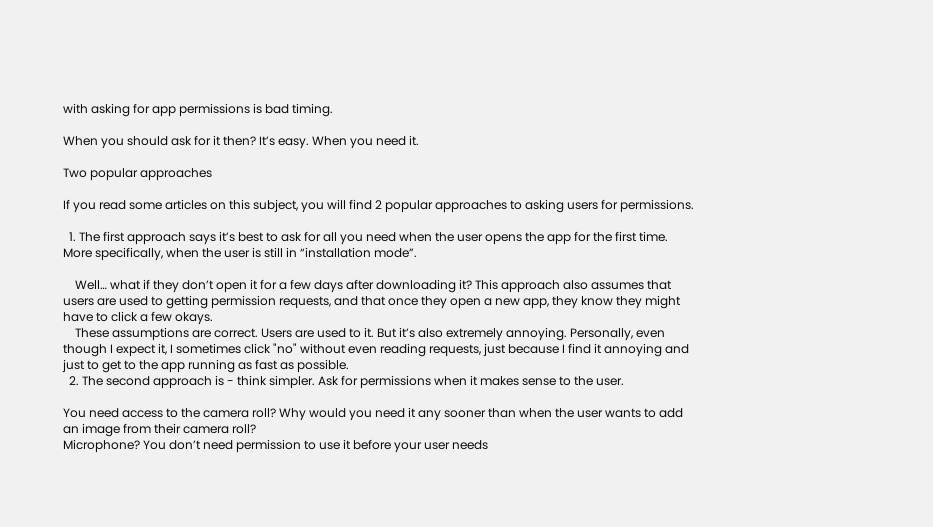with asking for app permissions is bad timing.

When you should ask for it then? It’s easy. When you need it.

Two popular approaches

If you read some articles on this subject, you will find 2 popular approaches to asking users for permissions.

  1. The first approach says it’s best to ask for all you need when the user opens the app for the first time. More specifically, when the user is still in “installation mode”.

    Well… what if they don’t open it for a few days after downloading it? This approach also assumes that users are used to getting permission requests, and that once they open a new app, they know they might have to click a few okays.
    These assumptions are correct. Users are used to it. But it’s also extremely annoying. Personally, even though I expect it, I sometimes click "no" without even reading requests, just because I find it annoying and just to get to the app running as fast as possible.
  2. The second approach is - think simpler. Ask for permissions when it makes sense to the user.

You need access to the camera roll? Why would you need it any sooner than when the user wants to add an image from their camera roll?
Microphone? You don’t need permission to use it before your user needs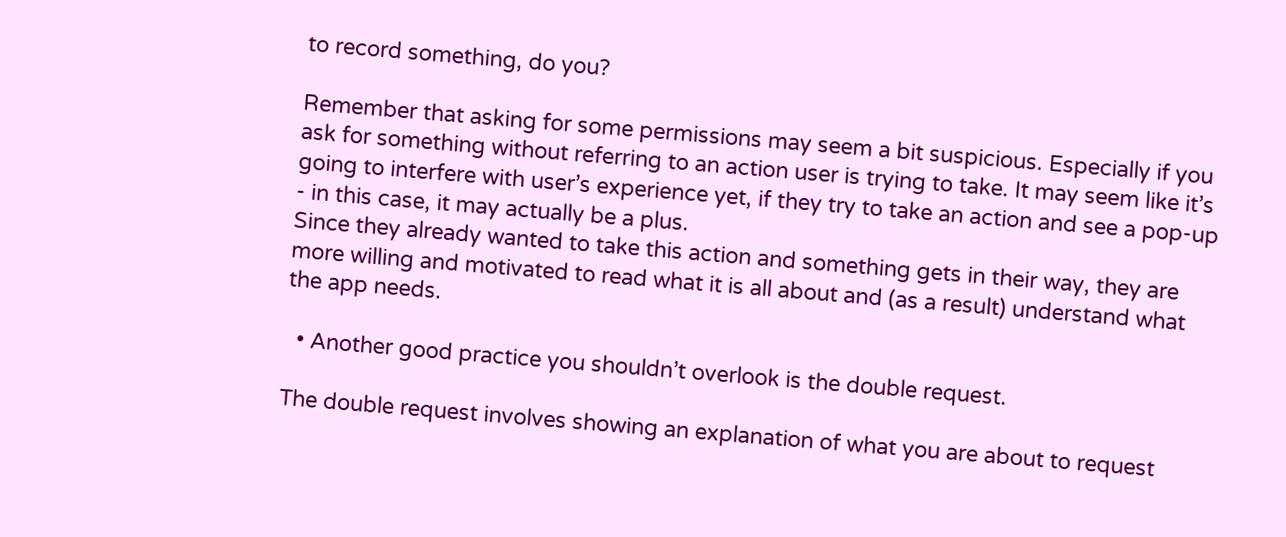to record something, do you?

Remember that asking for some permissions may seem a bit suspicious. Especially if you ask for something without referring to an action user is trying to take. It may seem like it’s going to interfere with user’s experience yet, if they try to take an action and see a pop-up - in this case, it may actually be a plus.
Since they already wanted to take this action and something gets in their way, they are more willing and motivated to read what it is all about and (as a result) understand what the app needs.

  • Another good practice you shouldn’t overlook is the double request.

The double request involves showing an explanation of what you are about to request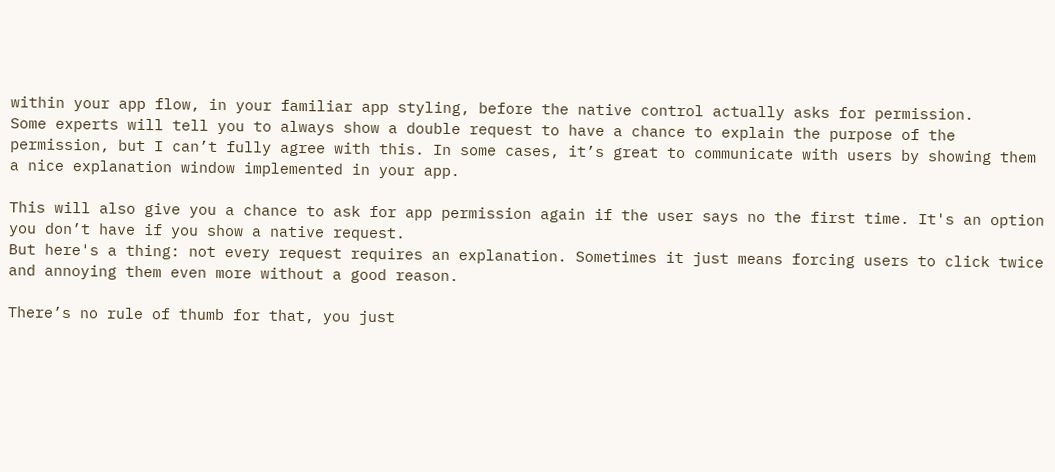within your app flow, in your familiar app styling, before the native control actually asks for permission.
Some experts will tell you to always show a double request to have a chance to explain the purpose of the permission, but I can’t fully agree with this. In some cases, it’s great to communicate with users by showing them a nice explanation window implemented in your app.

This will also give you a chance to ask for app permission again if the user says no the first time. It's an option you don’t have if you show a native request.
But here's a thing: not every request requires an explanation. Sometimes it just means forcing users to click twice and annoying them even more without a good reason.

There’s no rule of thumb for that, you just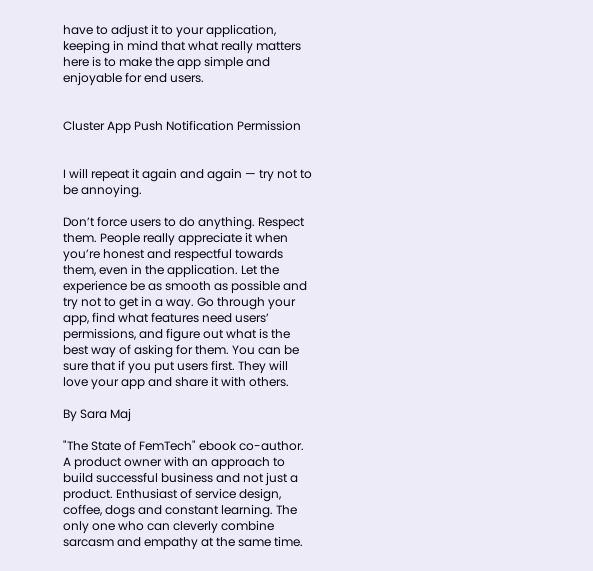have to adjust it to your application, keeping in mind that what really matters here is to make the app simple and enjoyable for end users.


Cluster App Push Notification Permission


I will repeat it again and again — try not to be annoying.

Don’t force users to do anything. Respect them. People really appreciate it when you’re honest and respectful towards them, even in the application. Let the experience be as smooth as possible and try not to get in a way. Go through your app, find what features need users’ permissions, and figure out what is the best way of asking for them. You can be sure that if you put users first. They will love your app and share it with others.

By Sara Maj

"The State of FemTech" ebook co-author. A product owner with an approach to build successful business and not just a product. Enthusiast of service design, coffee, dogs and constant learning. The only one who can cleverly combine sarcasm and empathy at the same time.